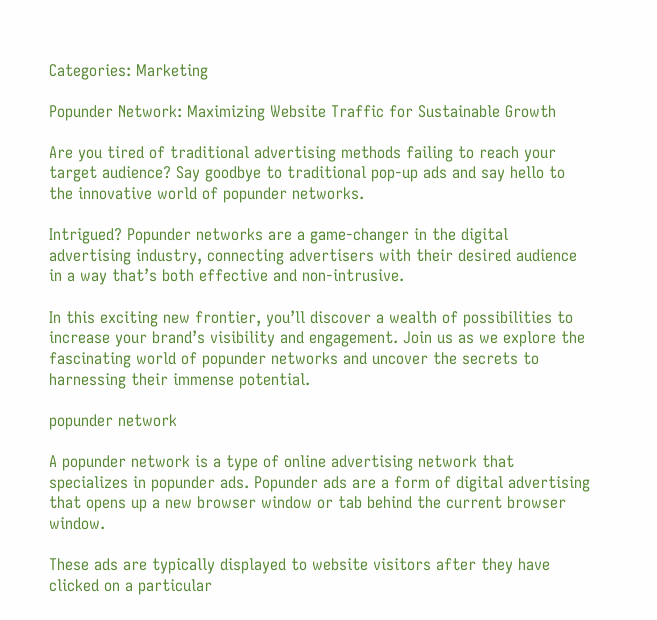Categories: Marketing

Popunder Network: Maximizing Website Traffic for Sustainable Growth

Are you tired of traditional advertising methods failing to reach your target audience? Say goodbye to traditional pop-up ads and say hello to the innovative world of popunder networks.

Intrigued? Popunder networks are a game-changer in the digital advertising industry, connecting advertisers with their desired audience in a way that’s both effective and non-intrusive.

In this exciting new frontier, you’ll discover a wealth of possibilities to increase your brand’s visibility and engagement. Join us as we explore the fascinating world of popunder networks and uncover the secrets to harnessing their immense potential.

popunder network

A popunder network is a type of online advertising network that specializes in popunder ads. Popunder ads are a form of digital advertising that opens up a new browser window or tab behind the current browser window.

These ads are typically displayed to website visitors after they have clicked on a particular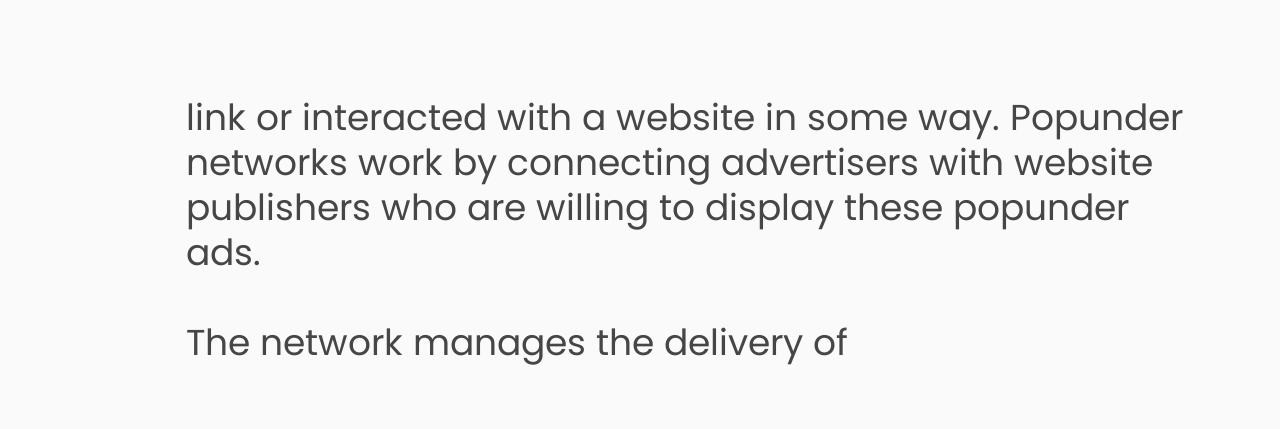link or interacted with a website in some way. Popunder networks work by connecting advertisers with website publishers who are willing to display these popunder ads.

The network manages the delivery of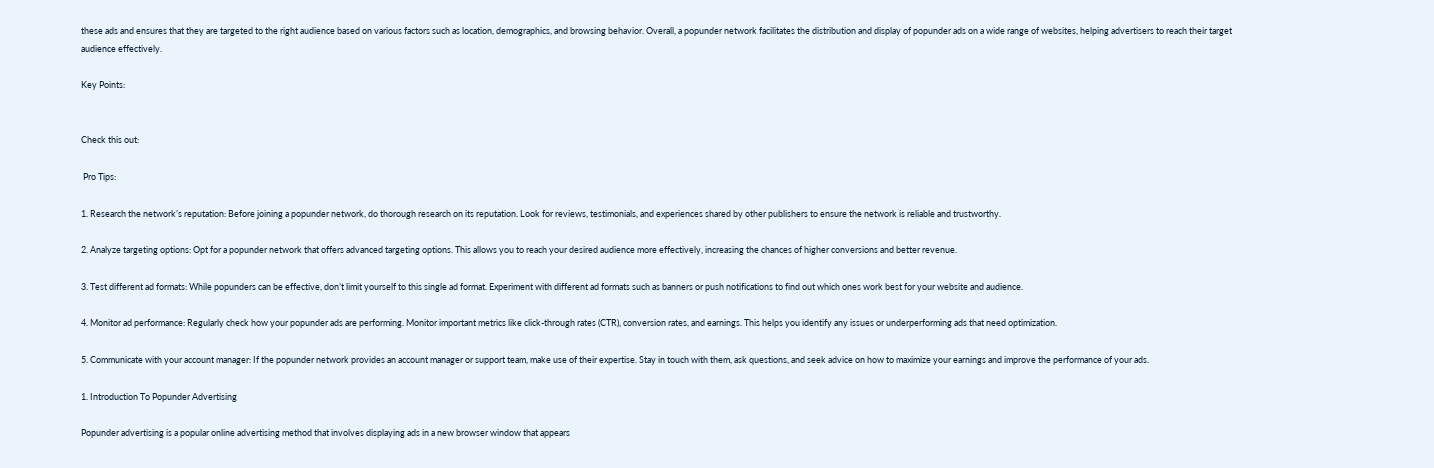these ads and ensures that they are targeted to the right audience based on various factors such as location, demographics, and browsing behavior. Overall, a popunder network facilitates the distribution and display of popunder ads on a wide range of websites, helping advertisers to reach their target audience effectively.

Key Points:


Check this out:

 Pro Tips:

1. Research the network’s reputation: Before joining a popunder network, do thorough research on its reputation. Look for reviews, testimonials, and experiences shared by other publishers to ensure the network is reliable and trustworthy.

2. Analyze targeting options: Opt for a popunder network that offers advanced targeting options. This allows you to reach your desired audience more effectively, increasing the chances of higher conversions and better revenue.

3. Test different ad formats: While popunders can be effective, don’t limit yourself to this single ad format. Experiment with different ad formats such as banners or push notifications to find out which ones work best for your website and audience.

4. Monitor ad performance: Regularly check how your popunder ads are performing. Monitor important metrics like click-through rates (CTR), conversion rates, and earnings. This helps you identify any issues or underperforming ads that need optimization.

5. Communicate with your account manager: If the popunder network provides an account manager or support team, make use of their expertise. Stay in touch with them, ask questions, and seek advice on how to maximize your earnings and improve the performance of your ads.

1. Introduction To Popunder Advertising

Popunder advertising is a popular online advertising method that involves displaying ads in a new browser window that appears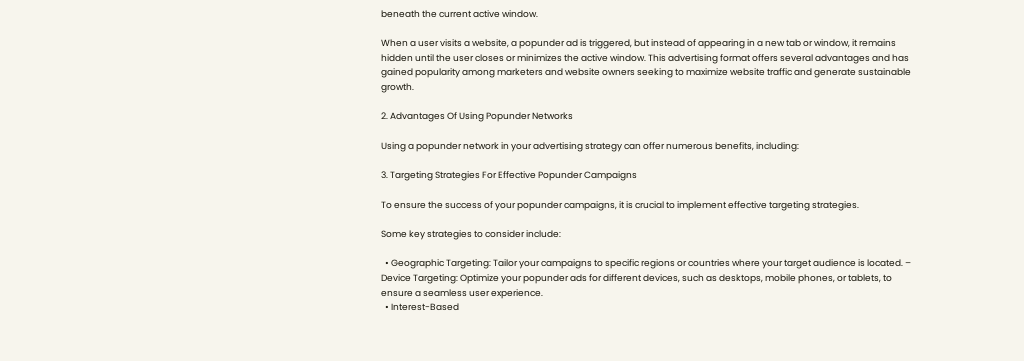beneath the current active window.

When a user visits a website, a popunder ad is triggered, but instead of appearing in a new tab or window, it remains hidden until the user closes or minimizes the active window. This advertising format offers several advantages and has gained popularity among marketers and website owners seeking to maximize website traffic and generate sustainable growth.

2. Advantages Of Using Popunder Networks

Using a popunder network in your advertising strategy can offer numerous benefits, including:

3. Targeting Strategies For Effective Popunder Campaigns

To ensure the success of your popunder campaigns, it is crucial to implement effective targeting strategies.

Some key strategies to consider include:

  • Geographic Targeting: Tailor your campaigns to specific regions or countries where your target audience is located. – Device Targeting: Optimize your popunder ads for different devices, such as desktops, mobile phones, or tablets, to ensure a seamless user experience.
  • Interest-Based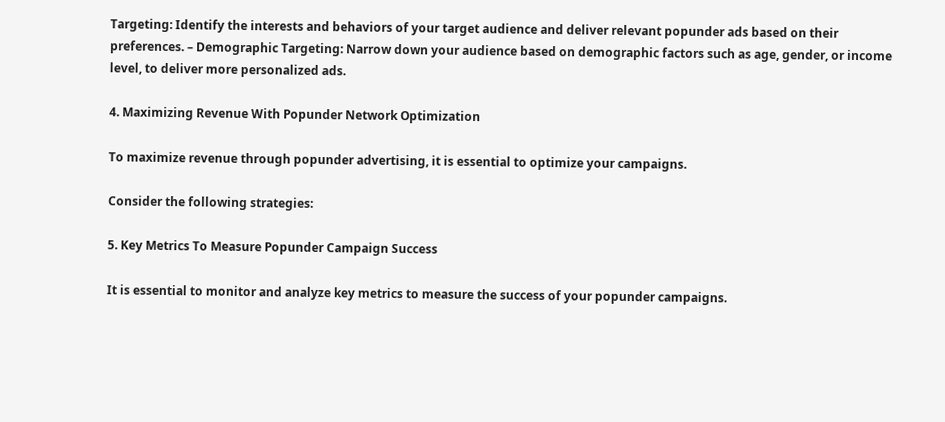Targeting: Identify the interests and behaviors of your target audience and deliver relevant popunder ads based on their preferences. – Demographic Targeting: Narrow down your audience based on demographic factors such as age, gender, or income level, to deliver more personalized ads.

4. Maximizing Revenue With Popunder Network Optimization

To maximize revenue through popunder advertising, it is essential to optimize your campaigns.

Consider the following strategies:

5. Key Metrics To Measure Popunder Campaign Success

It is essential to monitor and analyze key metrics to measure the success of your popunder campaigns.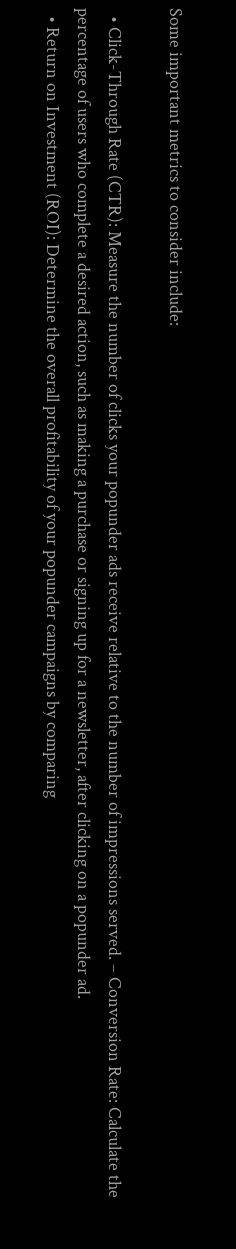Some important metrics to consider include:

  • Click-Through Rate (CTR): Measure the number of clicks your popunder ads receive relative to the number of impressions served. – Conversion Rate: Calculate the percentage of users who complete a desired action, such as making a purchase or signing up for a newsletter, after clicking on a popunder ad.
  • Return on Investment (ROI): Determine the overall profitability of your popunder campaigns by comparing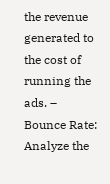the revenue generated to the cost of running the ads. – Bounce Rate: Analyze the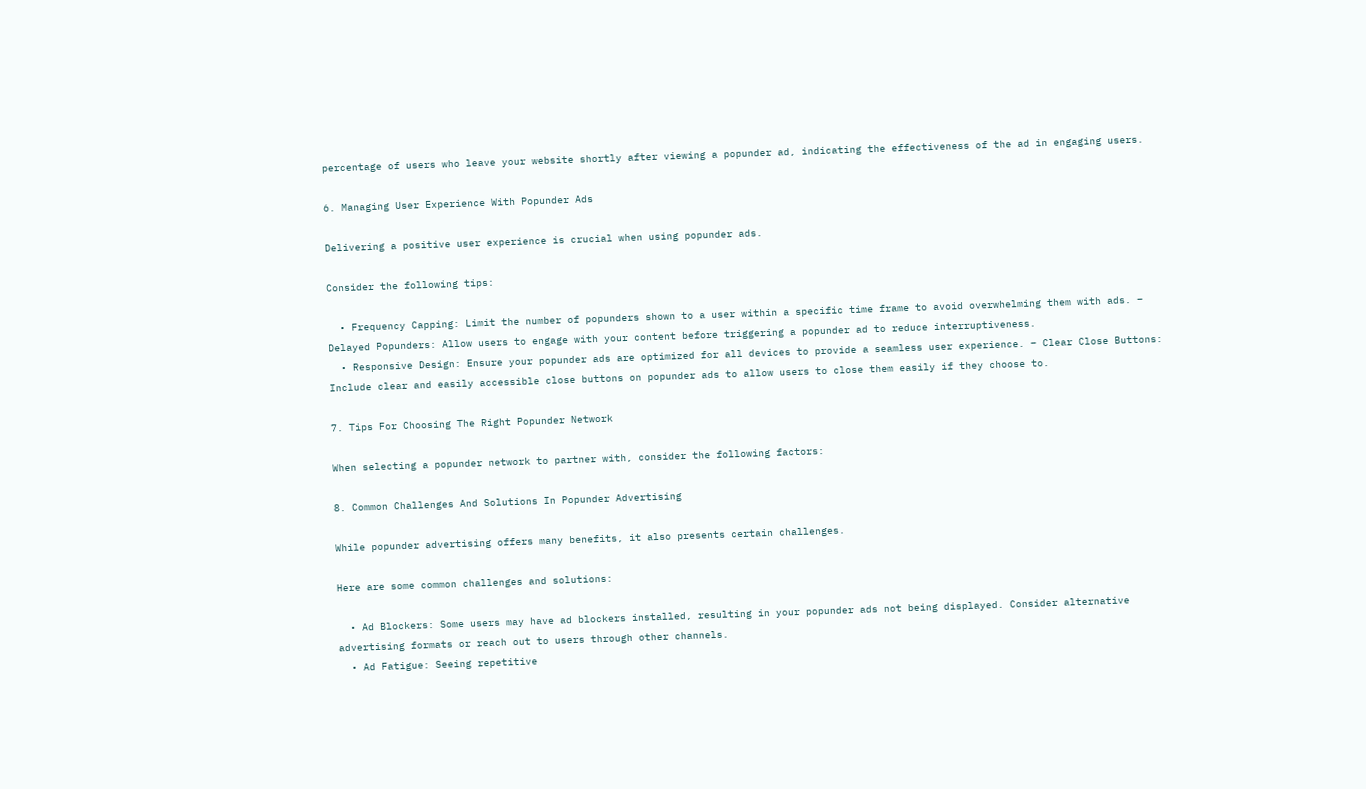percentage of users who leave your website shortly after viewing a popunder ad, indicating the effectiveness of the ad in engaging users.

6. Managing User Experience With Popunder Ads

Delivering a positive user experience is crucial when using popunder ads.

Consider the following tips:

  • Frequency Capping: Limit the number of popunders shown to a user within a specific time frame to avoid overwhelming them with ads. – Delayed Popunders: Allow users to engage with your content before triggering a popunder ad to reduce interruptiveness.
  • Responsive Design: Ensure your popunder ads are optimized for all devices to provide a seamless user experience. – Clear Close Buttons: Include clear and easily accessible close buttons on popunder ads to allow users to close them easily if they choose to.

7. Tips For Choosing The Right Popunder Network

When selecting a popunder network to partner with, consider the following factors:

8. Common Challenges And Solutions In Popunder Advertising

While popunder advertising offers many benefits, it also presents certain challenges.

Here are some common challenges and solutions:

  • Ad Blockers: Some users may have ad blockers installed, resulting in your popunder ads not being displayed. Consider alternative advertising formats or reach out to users through other channels.
  • Ad Fatigue: Seeing repetitive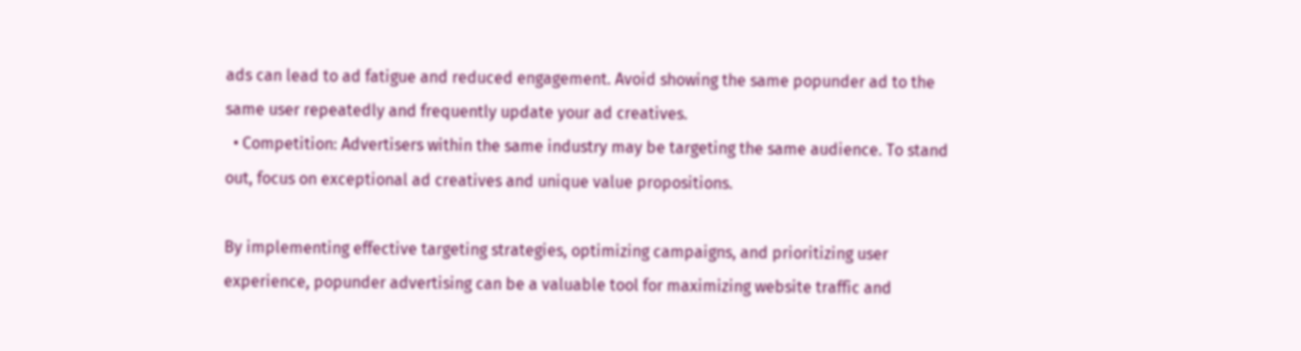ads can lead to ad fatigue and reduced engagement. Avoid showing the same popunder ad to the same user repeatedly and frequently update your ad creatives.
  • Competition: Advertisers within the same industry may be targeting the same audience. To stand out, focus on exceptional ad creatives and unique value propositions.

By implementing effective targeting strategies, optimizing campaigns, and prioritizing user experience, popunder advertising can be a valuable tool for maximizing website traffic and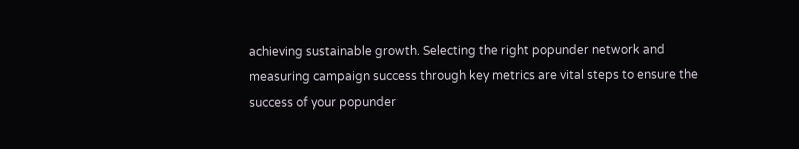achieving sustainable growth. Selecting the right popunder network and measuring campaign success through key metrics are vital steps to ensure the success of your popunder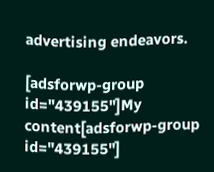advertising endeavors.

[adsforwp-group id="439155"]My content[adsforwp-group id="439155"]